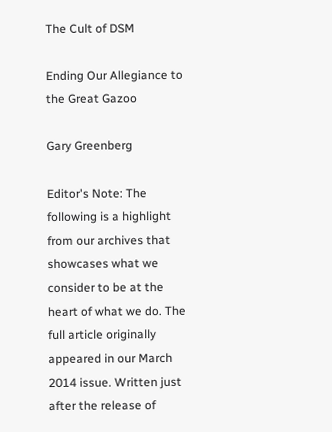The Cult of DSM

Ending Our Allegiance to the Great Gazoo

Gary Greenberg

Editor's Note: The following is a highlight from our archives that showcases what we consider to be at the heart of what we do. The full article originally appeared in our March 2014 issue. Written just after the release of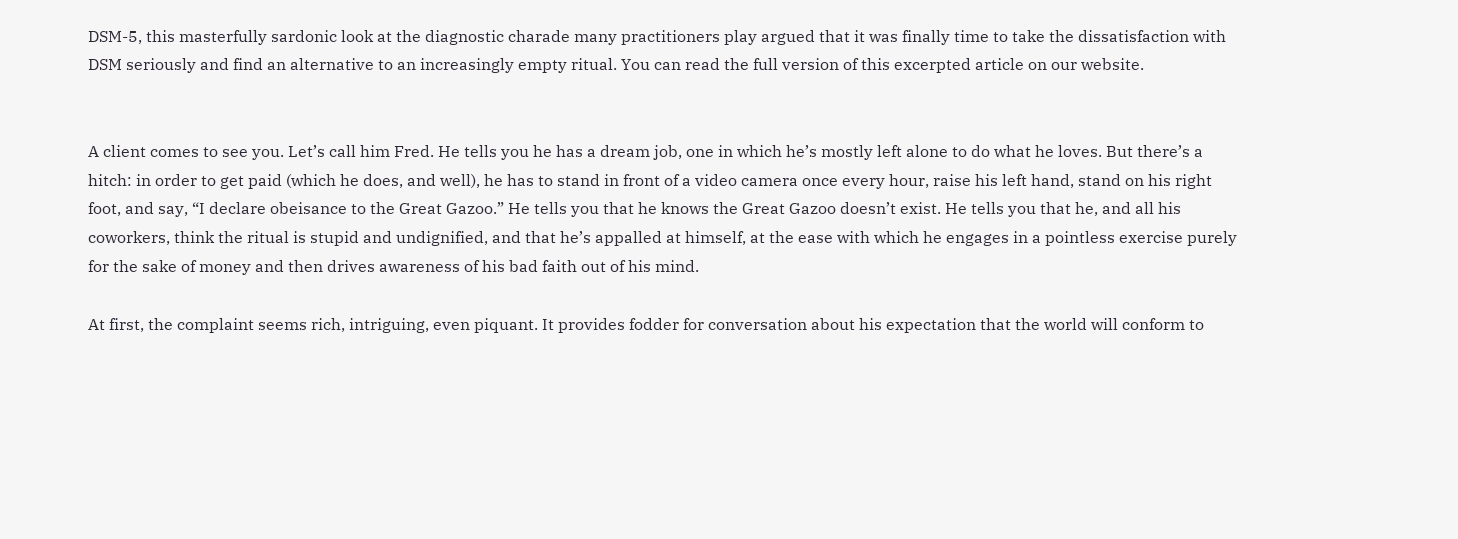DSM-5, this masterfully sardonic look at the diagnostic charade many practitioners play argued that it was finally time to take the dissatisfaction with DSM seriously and find an alternative to an increasingly empty ritual. You can read the full version of this excerpted article on our website.


A client comes to see you. Let’s call him Fred. He tells you he has a dream job, one in which he’s mostly left alone to do what he loves. But there’s a hitch: in order to get paid (which he does, and well), he has to stand in front of a video camera once every hour, raise his left hand, stand on his right foot, and say, “I declare obeisance to the Great Gazoo.” He tells you that he knows the Great Gazoo doesn’t exist. He tells you that he, and all his coworkers, think the ritual is stupid and undignified, and that he’s appalled at himself, at the ease with which he engages in a pointless exercise purely for the sake of money and then drives awareness of his bad faith out of his mind.

At first, the complaint seems rich, intriguing, even piquant. It provides fodder for conversation about his expectation that the world will conform to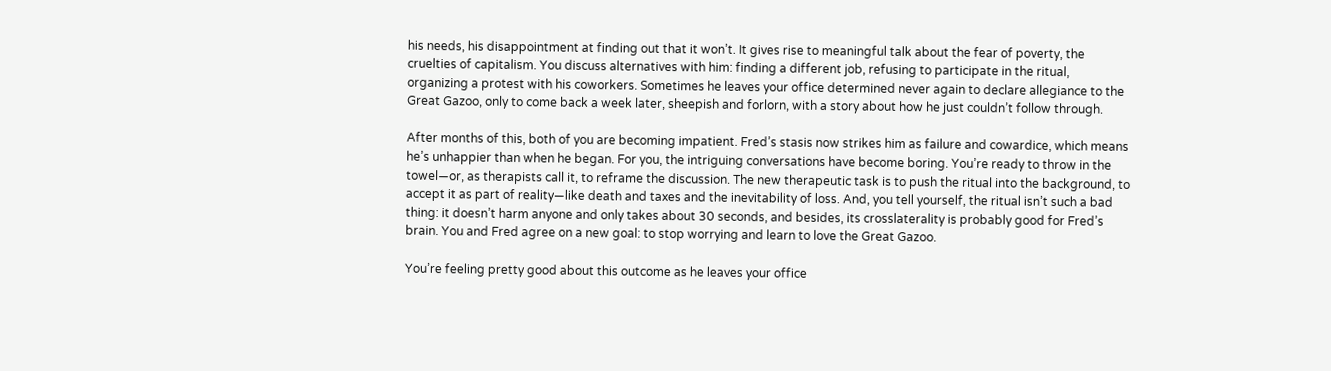his needs, his disappointment at finding out that it won’t. It gives rise to meaningful talk about the fear of poverty, the cruelties of capitalism. You discuss alternatives with him: finding a different job, refusing to participate in the ritual, organizing a protest with his coworkers. Sometimes he leaves your office determined never again to declare allegiance to the Great Gazoo, only to come back a week later, sheepish and forlorn, with a story about how he just couldn’t follow through.

After months of this, both of you are becoming impatient. Fred’s stasis now strikes him as failure and cowardice, which means he’s unhappier than when he began. For you, the intriguing conversations have become boring. You’re ready to throw in the towel—or, as therapists call it, to reframe the discussion. The new therapeutic task is to push the ritual into the background, to accept it as part of reality—like death and taxes and the inevitability of loss. And, you tell yourself, the ritual isn’t such a bad thing: it doesn’t harm anyone and only takes about 30 seconds, and besides, its crosslaterality is probably good for Fred’s brain. You and Fred agree on a new goal: to stop worrying and learn to love the Great Gazoo.

You’re feeling pretty good about this outcome as he leaves your office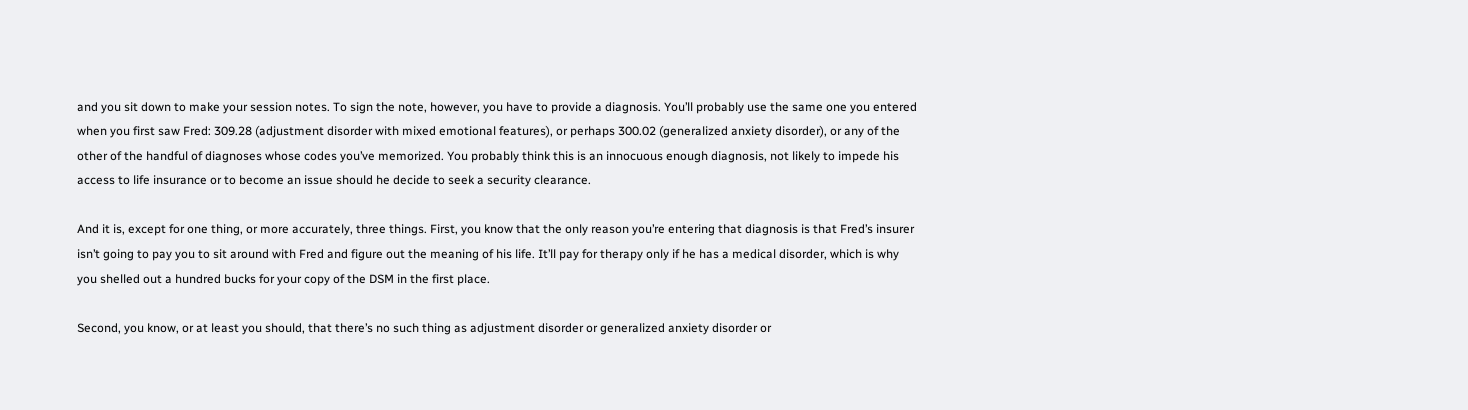and you sit down to make your session notes. To sign the note, however, you have to provide a diagnosis. You’ll probably use the same one you entered when you first saw Fred: 309.28 (adjustment disorder with mixed emotional features), or perhaps 300.02 (generalized anxiety disorder), or any of the other of the handful of diagnoses whose codes you’ve memorized. You probably think this is an innocuous enough diagnosis, not likely to impede his access to life insurance or to become an issue should he decide to seek a security clearance.

And it is, except for one thing, or more accurately, three things. First, you know that the only reason you’re entering that diagnosis is that Fred’s insurer isn’t going to pay you to sit around with Fred and figure out the meaning of his life. It’ll pay for therapy only if he has a medical disorder, which is why you shelled out a hundred bucks for your copy of the DSM in the first place.

Second, you know, or at least you should, that there’s no such thing as adjustment disorder or generalized anxiety disorder or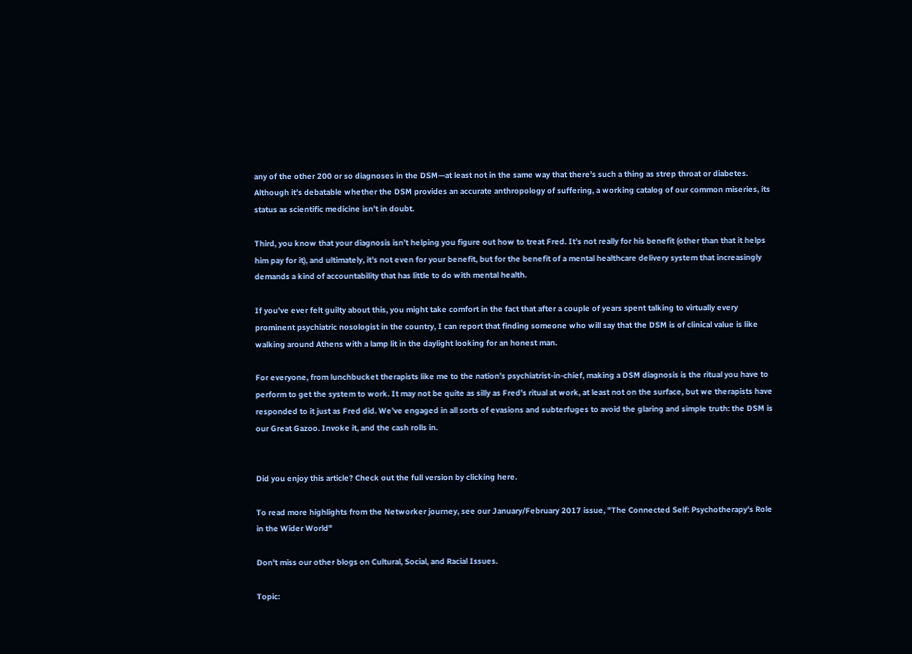any of the other 200 or so diagnoses in the DSM—at least not in the same way that there’s such a thing as strep throat or diabetes. Although it’s debatable whether the DSM provides an accurate anthropology of suffering, a working catalog of our common miseries, its status as scientific medicine isn’t in doubt.

Third, you know that your diagnosis isn’t helping you figure out how to treat Fred. It’s not really for his benefit (other than that it helps him pay for it), and ultimately, it’s not even for your benefit, but for the benefit of a mental healthcare delivery system that increasingly demands a kind of accountability that has little to do with mental health.

If you’ve ever felt guilty about this, you might take comfort in the fact that after a couple of years spent talking to virtually every prominent psychiatric nosologist in the country, I can report that finding someone who will say that the DSM is of clinical value is like walking around Athens with a lamp lit in the daylight looking for an honest man.

For everyone, from lunchbucket therapists like me to the nation’s psychiatrist-in-chief, making a DSM diagnosis is the ritual you have to perform to get the system to work. It may not be quite as silly as Fred’s ritual at work, at least not on the surface, but we therapists have responded to it just as Fred did. We’ve engaged in all sorts of evasions and subterfuges to avoid the glaring and simple truth: the DSM is our Great Gazoo. Invoke it, and the cash rolls in.


Did you enjoy this article? Check out the full version by clicking here.

To read more highlights from the Networker journey, see our January/February 2017 issue, "The Connected Self: Psychotherapy's Role in the Wider World"

Don't miss our other blogs on Cultural, Social, and Racial Issues.

Topic: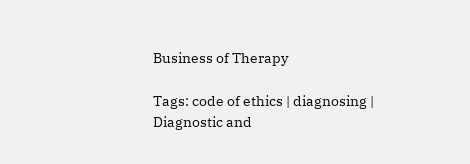Business of Therapy

Tags: code of ethics | diagnosing | Diagnostic and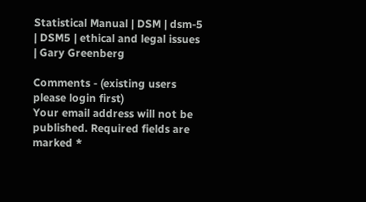Statistical Manual | DSM | dsm-5 | DSM5 | ethical and legal issues | Gary Greenberg

Comments - (existing users please login first)
Your email address will not be published. Required fields are marked *